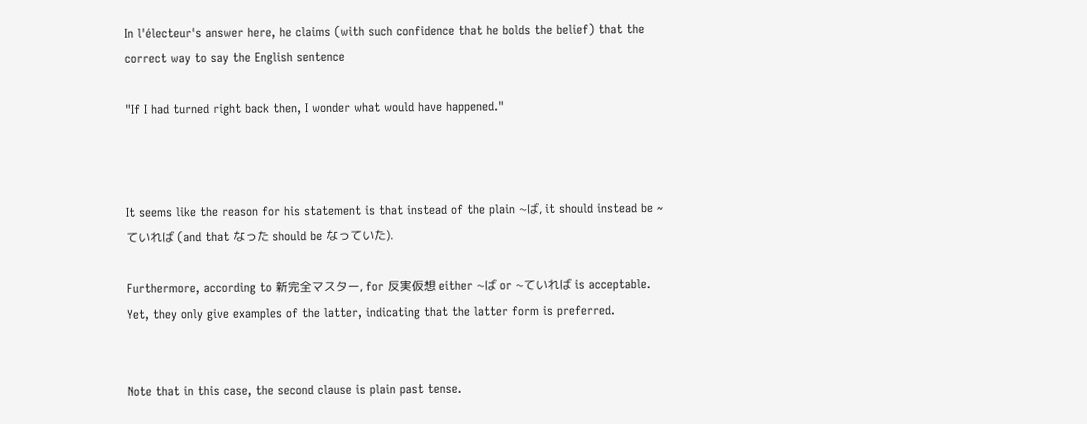In l'électeur's answer here, he claims (with such confidence that he bolds the belief) that the correct way to say the English sentence

"If I had turned right back then, I wonder what would have happened."



It seems like the reason for his statement is that instead of the plain ~ば, it should instead be ~ていれば (and that なった should be なっていた).

Furthermore, according to 新完全マスター, for 反実仮想 either ~ば or ~ていれば is acceptable. Yet, they only give examples of the latter, indicating that the latter form is preferred.


Note that in this case, the second clause is plain past tense.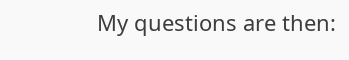My questions are then: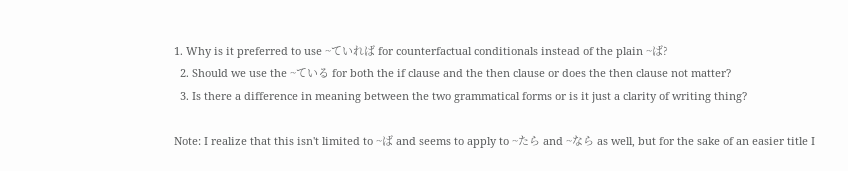1. Why is it preferred to use ~ていれば for counterfactual conditionals instead of the plain ~ば?
  2. Should we use the ~ている for both the if clause and the then clause or does the then clause not matter?
  3. Is there a difference in meaning between the two grammatical forms or is it just a clarity of writing thing?

Note: I realize that this isn't limited to ~ば and seems to apply to ~たら and ~なら as well, but for the sake of an easier title I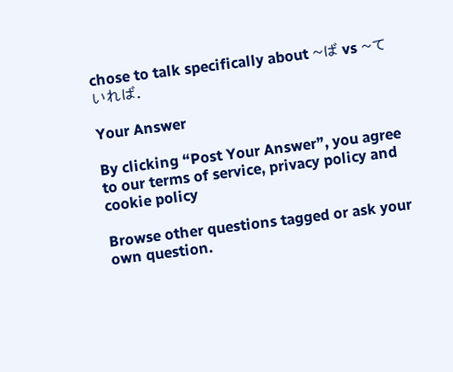chose to talk specifically about ~ば vs ~ていれば.

Your Answer

By clicking “Post Your Answer”, you agree to our terms of service, privacy policy and cookie policy

Browse other questions tagged or ask your own question.